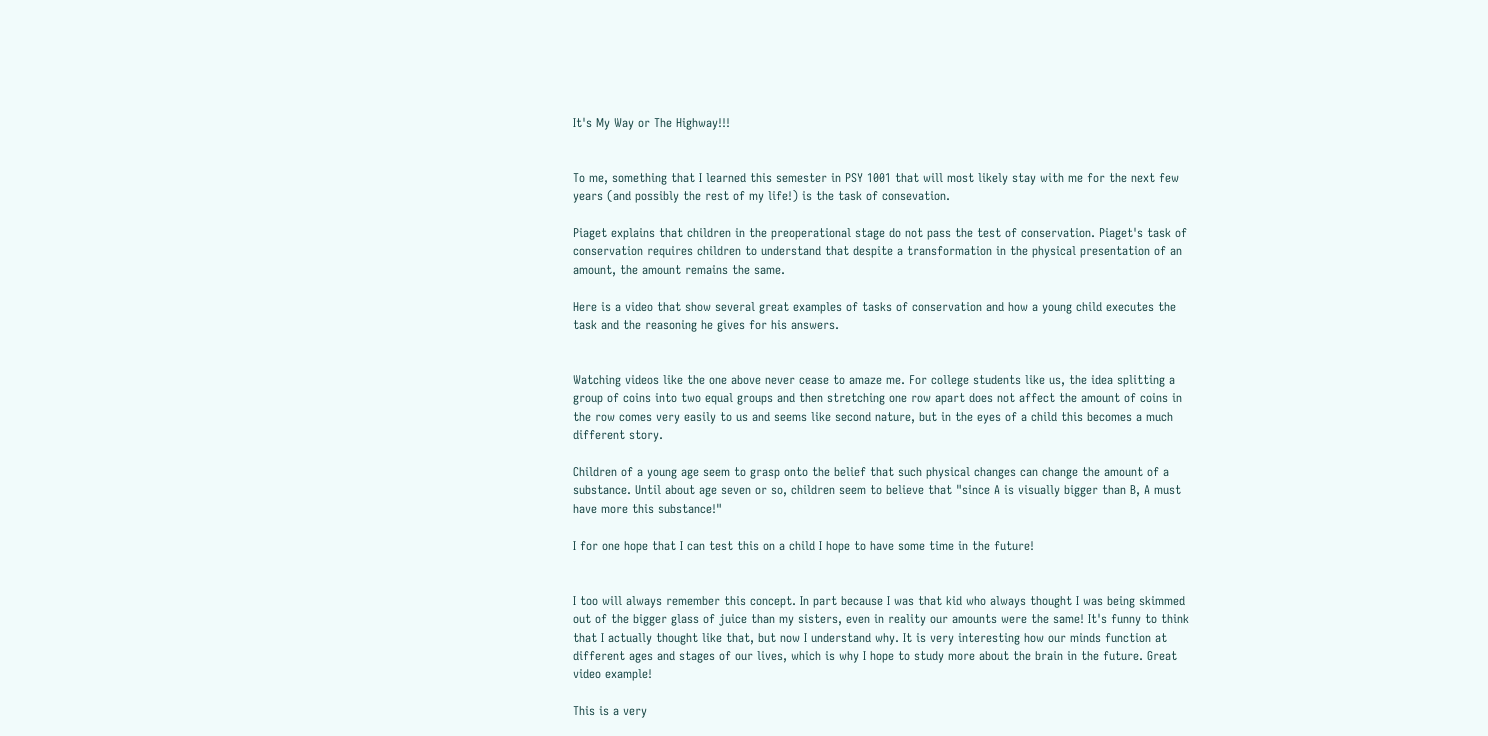It's My Way or The Highway!!!


To me, something that I learned this semester in PSY 1001 that will most likely stay with me for the next few years (and possibly the rest of my life!) is the task of consevation.

Piaget explains that children in the preoperational stage do not pass the test of conservation. Piaget's task of conservation requires children to understand that despite a transformation in the physical presentation of an amount, the amount remains the same.

Here is a video that show several great examples of tasks of conservation and how a young child executes the task and the reasoning he gives for his answers.


Watching videos like the one above never cease to amaze me. For college students like us, the idea splitting a group of coins into two equal groups and then stretching one row apart does not affect the amount of coins in the row comes very easily to us and seems like second nature, but in the eyes of a child this becomes a much different story.

Children of a young age seem to grasp onto the belief that such physical changes can change the amount of a substance. Until about age seven or so, children seem to believe that "since A is visually bigger than B, A must have more this substance!"

I for one hope that I can test this on a child I hope to have some time in the future!


I too will always remember this concept. In part because I was that kid who always thought I was being skimmed out of the bigger glass of juice than my sisters, even in reality our amounts were the same! It's funny to think that I actually thought like that, but now I understand why. It is very interesting how our minds function at different ages and stages of our lives, which is why I hope to study more about the brain in the future. Great video example!

This is a very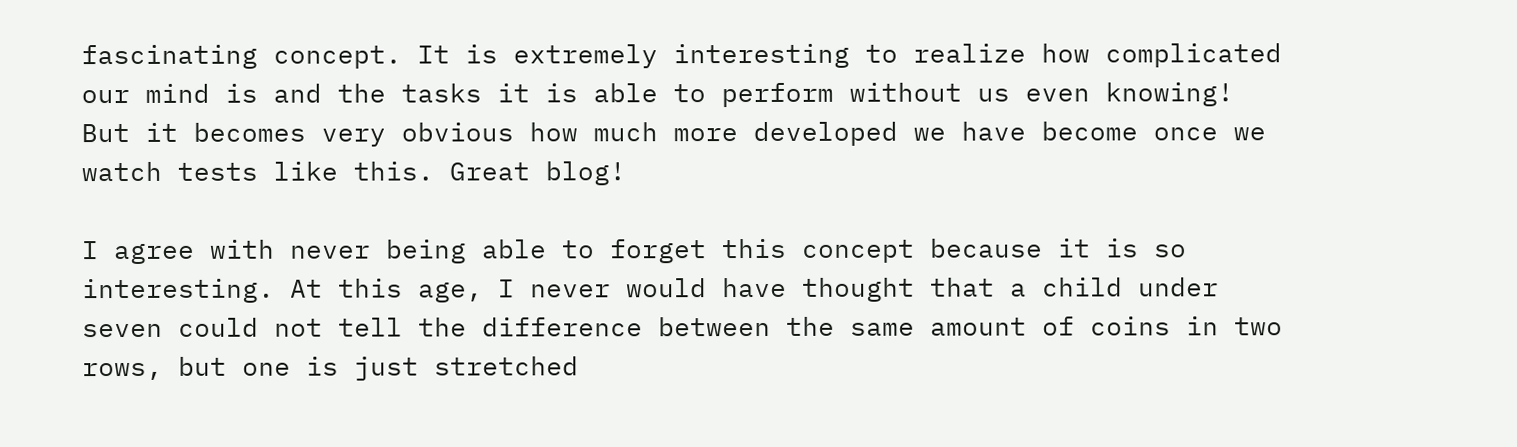fascinating concept. It is extremely interesting to realize how complicated our mind is and the tasks it is able to perform without us even knowing! But it becomes very obvious how much more developed we have become once we watch tests like this. Great blog!

I agree with never being able to forget this concept because it is so interesting. At this age, I never would have thought that a child under seven could not tell the difference between the same amount of coins in two rows, but one is just stretched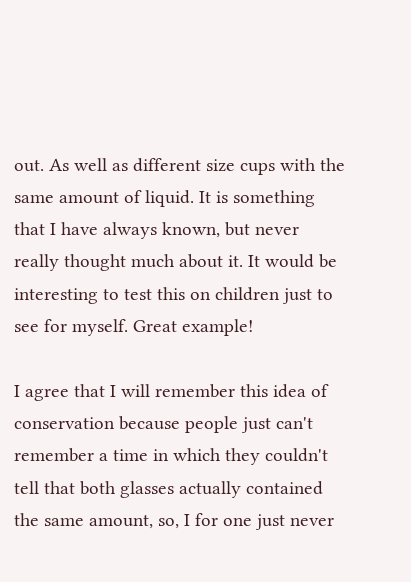out. As well as different size cups with the same amount of liquid. It is something that I have always known, but never really thought much about it. It would be interesting to test this on children just to see for myself. Great example!

I agree that I will remember this idea of conservation because people just can't remember a time in which they couldn't tell that both glasses actually contained the same amount, so, I for one just never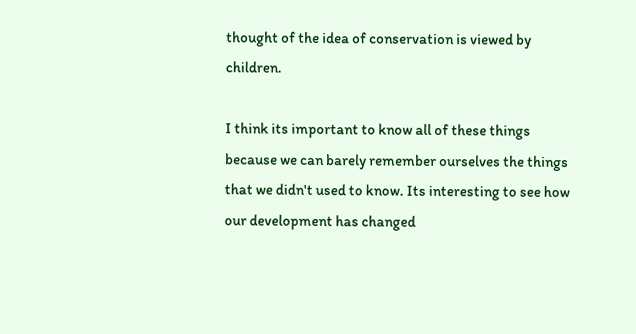thought of the idea of conservation is viewed by children.

I think its important to know all of these things because we can barely remember ourselves the things that we didn't used to know. Its interesting to see how our development has changed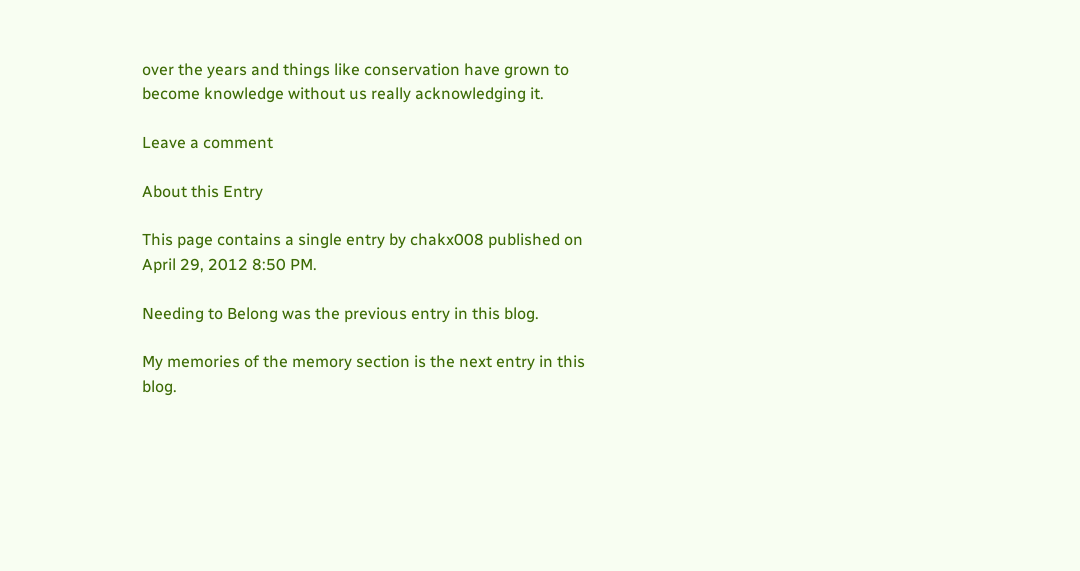over the years and things like conservation have grown to become knowledge without us really acknowledging it.

Leave a comment

About this Entry

This page contains a single entry by chakx008 published on April 29, 2012 8:50 PM.

Needing to Belong was the previous entry in this blog.

My memories of the memory section is the next entry in this blog.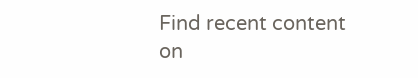Find recent content on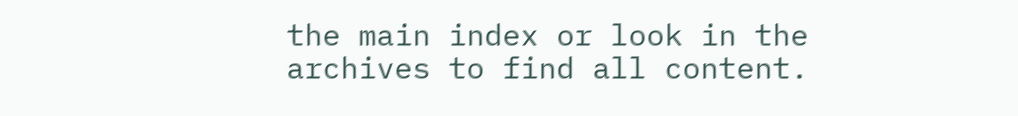the main index or look in the archives to find all content.